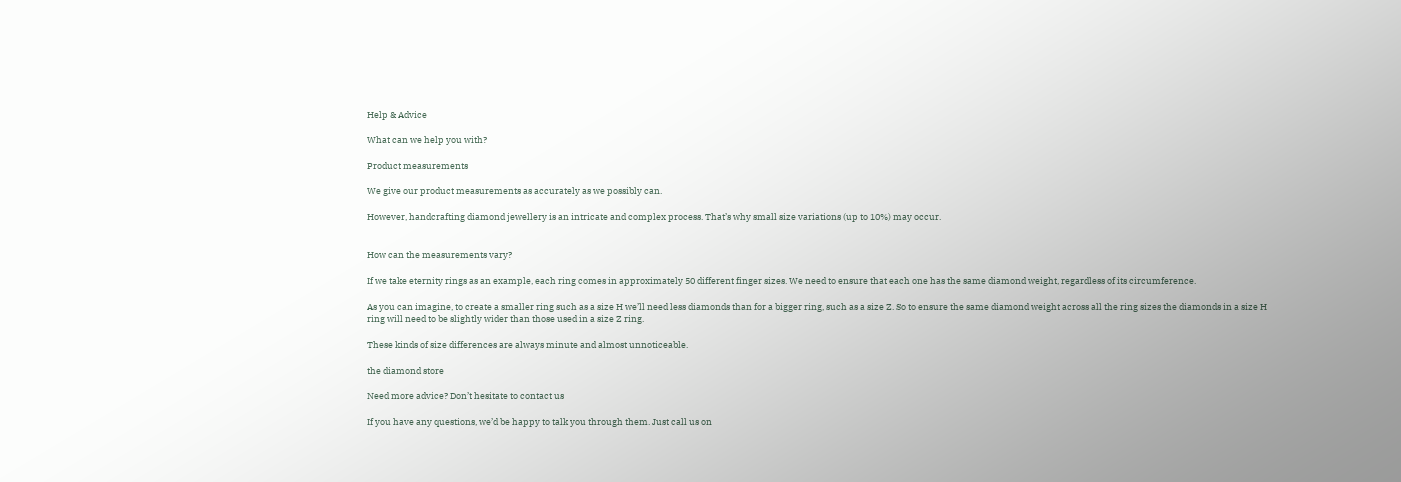Help & Advice

What can we help you with?

Product measurements

We give our product measurements as accurately as we possibly can.

However, handcrafting diamond jewellery is an intricate and complex process. That’s why small size variations (up to 10%) may occur.


How can the measurements vary?

If we take eternity rings as an example, each ring comes in approximately 50 different finger sizes. We need to ensure that each one has the same diamond weight, regardless of its circumference.

As you can imagine, to create a smaller ring such as a size H we’ll need less diamonds than for a bigger ring, such as a size Z. So to ensure the same diamond weight across all the ring sizes the diamonds in a size H ring will need to be slightly wider than those used in a size Z ring.

These kinds of size differences are always minute and almost unnoticeable.

the diamond store

Need more advice? Don’t hesitate to contact us

If you have any questions, we’d be happy to talk you through them. Just call us on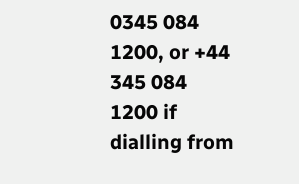0345 084 1200, or +44 345 084 1200 if dialling from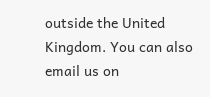outside the United Kingdom. You can also email us on